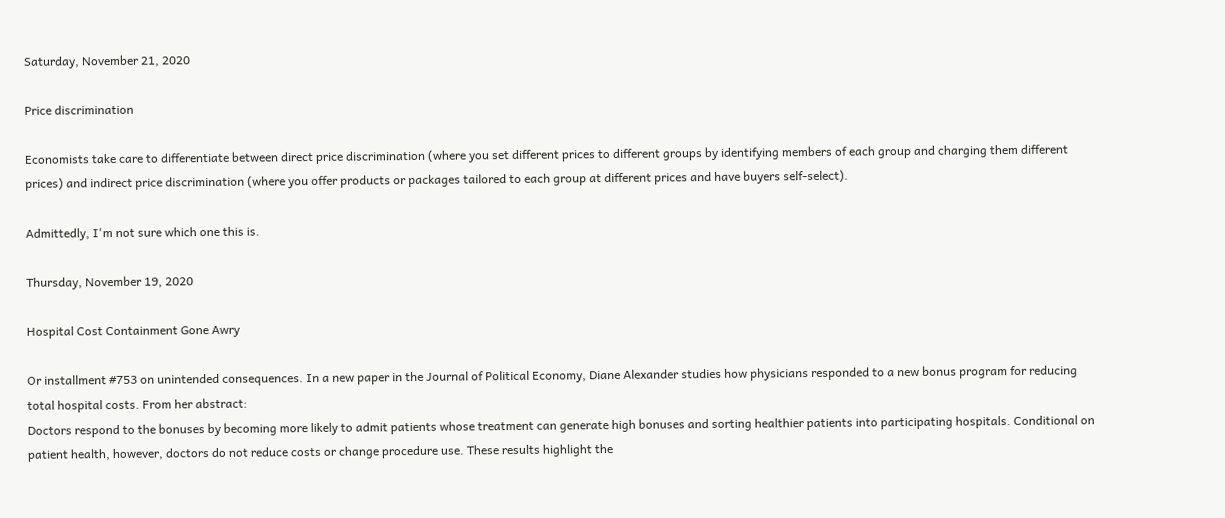Saturday, November 21, 2020

Price discrimination

Economists take care to differentiate between direct price discrimination (where you set different prices to different groups by identifying members of each group and charging them different prices) and indirect price discrimination (where you offer products or packages tailored to each group at different prices and have buyers self-select).

Admittedly, I'm not sure which one this is.

Thursday, November 19, 2020

Hospital Cost Containment Gone Awry

Or installment #753 on unintended consequences. In a new paper in the Journal of Political Economy, Diane Alexander studies how physicians responded to a new bonus program for reducing total hospital costs. From her abstract:
Doctors respond to the bonuses by becoming more likely to admit patients whose treatment can generate high bonuses and sorting healthier patients into participating hospitals. Conditional on patient health, however, doctors do not reduce costs or change procedure use. These results highlight the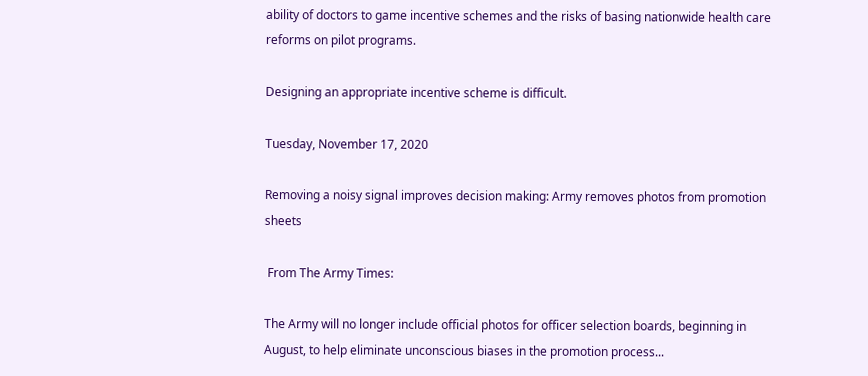ability of doctors to game incentive schemes and the risks of basing nationwide health care reforms on pilot programs.

Designing an appropriate incentive scheme is difficult.

Tuesday, November 17, 2020

Removing a noisy signal improves decision making: Army removes photos from promotion sheets

 From The Army Times:

The Army will no longer include official photos for officer selection boards, beginning in August, to help eliminate unconscious biases in the promotion process...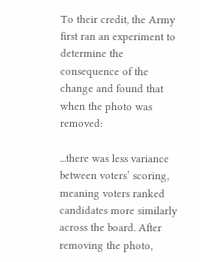To their credit, the Army first ran an experiment to determine the consequence of the change and found that when the photo was removed:

...there was less variance between voters’ scoring, meaning voters ranked candidates more similarly across the board. After removing the photo,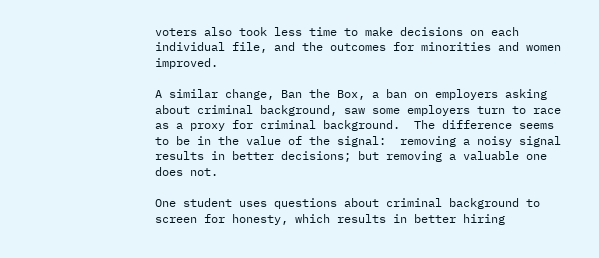voters also took less time to make decisions on each individual file, and the outcomes for minorities and women improved.

A similar change, Ban the Box, a ban on employers asking about criminal background, saw some employers turn to race as a proxy for criminal background.  The difference seems to be in the value of the signal:  removing a noisy signal results in better decisions; but removing a valuable one does not.

One student uses questions about criminal background to screen for honesty, which results in better hiring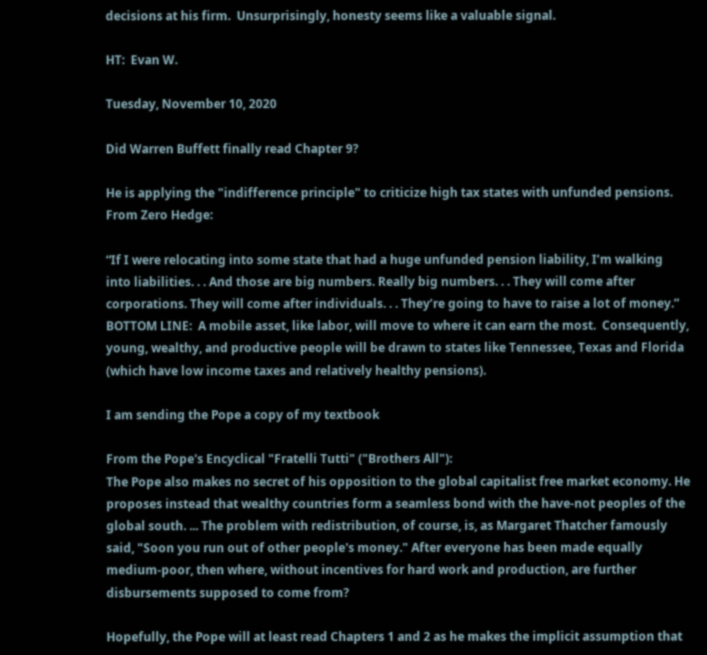decisions at his firm.  Unsurprisingly, honesty seems like a valuable signal.

HT:  Evan W.

Tuesday, November 10, 2020

Did Warren Buffett finally read Chapter 9?

He is applying the "indifference principle" to criticize high tax states with unfunded pensions.  From Zero Hedge:

“If I were relocating into some state that had a huge unfunded pension liability, I’m walking into liabilities. . . And those are big numbers. Really big numbers. . . They will come after corporations. They will come after individuals. . . They’re going to have to raise a lot of money.”
BOTTOM LINE:  A mobile asset, like labor, will move to where it can earn the most.  Consequently, young, wealthy, and productive people will be drawn to states like Tennessee, Texas and Florida (which have low income taxes and relatively healthy pensions).

I am sending the Pope a copy of my textbook

From the Pope's Encyclical "Fratelli Tutti" ("Brothers All"):
The Pope also makes no secret of his opposition to the global capitalist free market economy. He proposes instead that wealthy countries form a seamless bond with the have-not peoples of the global south. ... The problem with redistribution, of course, is, as Margaret Thatcher famously said, "Soon you run out of other people's money." After everyone has been made equally medium-poor, then where, without incentives for hard work and production, are further disbursements supposed to come from?

Hopefully, the Pope will at least read Chapters 1 and 2 as he makes the implicit assumption that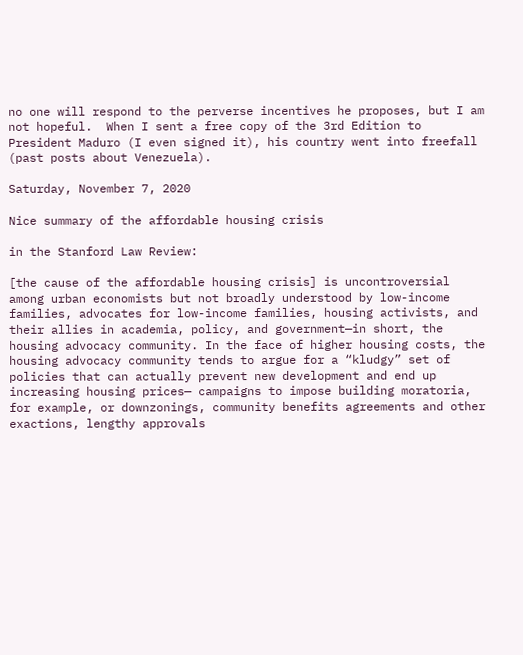no one will respond to the perverse incentives he proposes, but I am not hopeful.  When I sent a free copy of the 3rd Edition to President Maduro (I even signed it), his country went into freefall (past posts about Venezuela).

Saturday, November 7, 2020

Nice summary of the affordable housing crisis

in the Stanford Law Review:

[the cause of the affordable housing crisis] is uncontroversial among urban economists but not broadly understood by low-income families, advocates for low-income families, housing activists, and their allies in academia, policy, and government—in short, the housing advocacy community. In the face of higher housing costs, the housing advocacy community tends to argue for a “kludgy” set of policies that can actually prevent new development and end up increasing housing prices— campaigns to impose building moratoria, for example, or downzonings, community benefits agreements and other exactions, lengthy approvals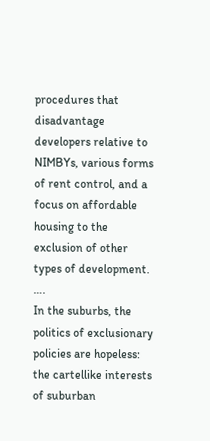procedures that disadvantage developers relative to NIMBYs, various forms of rent control, and a focus on affordable housing to the exclusion of other types of development. ….
In the suburbs, the politics of exclusionary policies are hopeless: the cartellike interests of suburban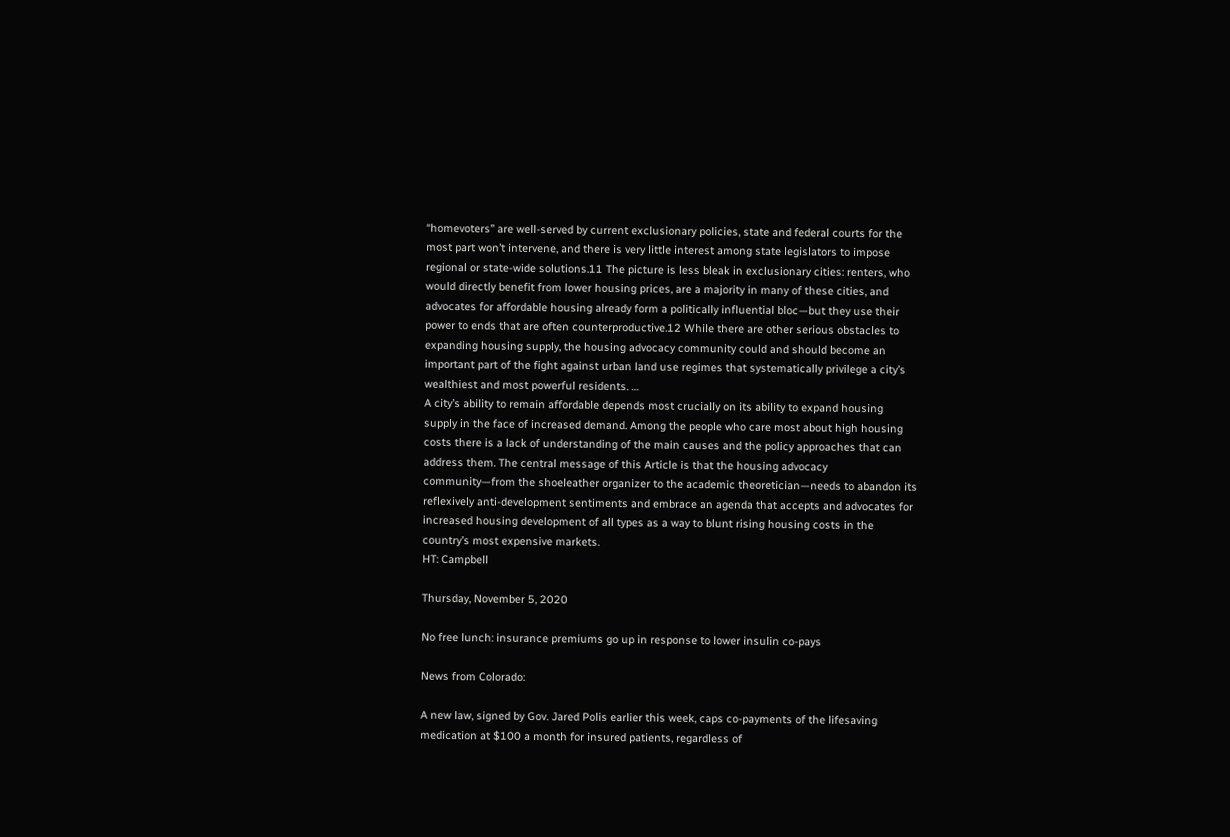“homevoters” are well-served by current exclusionary policies, state and federal courts for the most part won’t intervene, and there is very little interest among state legislators to impose regional or state-wide solutions.11 The picture is less bleak in exclusionary cities: renters, who would directly benefit from lower housing prices, are a majority in many of these cities, and advocates for affordable housing already form a politically influential bloc—but they use their power to ends that are often counterproductive.12 While there are other serious obstacles to expanding housing supply, the housing advocacy community could and should become an important part of the fight against urban land use regimes that systematically privilege a city’s wealthiest and most powerful residents. …
A city’s ability to remain affordable depends most crucially on its ability to expand housing supply in the face of increased demand. Among the people who care most about high housing costs there is a lack of understanding of the main causes and the policy approaches that can address them. The central message of this Article is that the housing advocacy community—from the shoeleather organizer to the academic theoretician—needs to abandon its reflexively anti-development sentiments and embrace an agenda that accepts and advocates for increased housing development of all types as a way to blunt rising housing costs in the country’s most expensive markets.
HT: Campbell

Thursday, November 5, 2020

No free lunch: insurance premiums go up in response to lower insulin co-pays

News from Colorado:

A new law, signed by Gov. Jared Polis earlier this week, caps co-payments of the lifesaving medication at $100 a month for insured patients, regardless of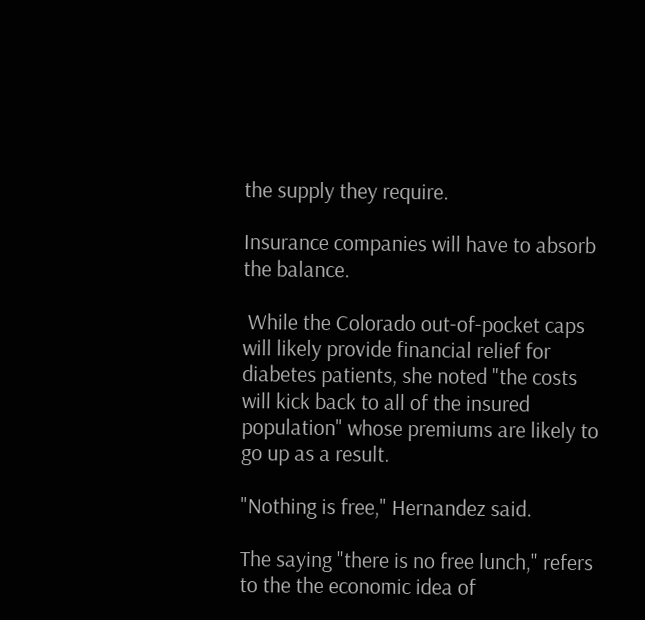the supply they require.

Insurance companies will have to absorb the balance.

 While the Colorado out-of-pocket caps will likely provide financial relief for diabetes patients, she noted "the costs will kick back to all of the insured population" whose premiums are likely to go up as a result.

"Nothing is free," Hernandez said.

The saying "there is no free lunch," refers to the the economic idea of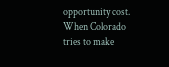opportunity cost.  When Colorado tries to make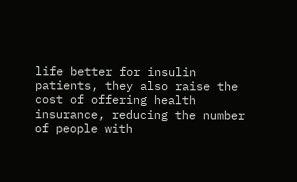life better for insulin patients, they also raise the cost of offering health insurance, reducing the number of people with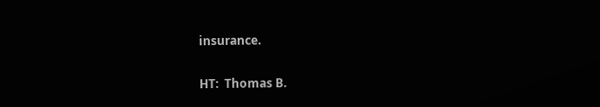insurance.

HT:  Thomas B.